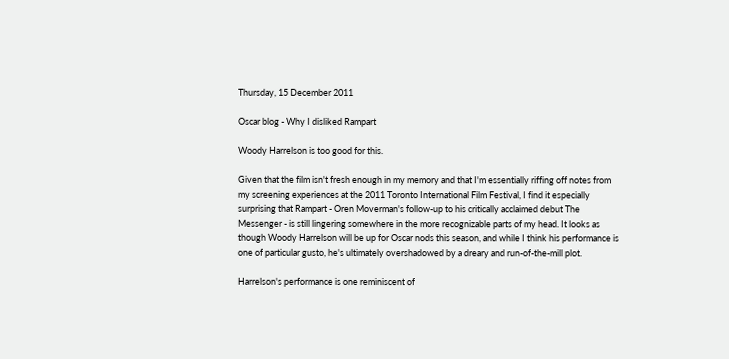Thursday, 15 December 2011

Oscar blog - Why I disliked Rampart

Woody Harrelson is too good for this.

Given that the film isn't fresh enough in my memory and that I'm essentially riffing off notes from my screening experiences at the 2011 Toronto International Film Festival, I find it especially surprising that Rampart - Oren Moverman's follow-up to his critically acclaimed debut The Messenger - is still lingering somewhere in the more recognizable parts of my head. It looks as though Woody Harrelson will be up for Oscar nods this season, and while I think his performance is one of particular gusto, he's ultimately overshadowed by a dreary and run-of-the-mill plot.

Harrelson's performance is one reminiscent of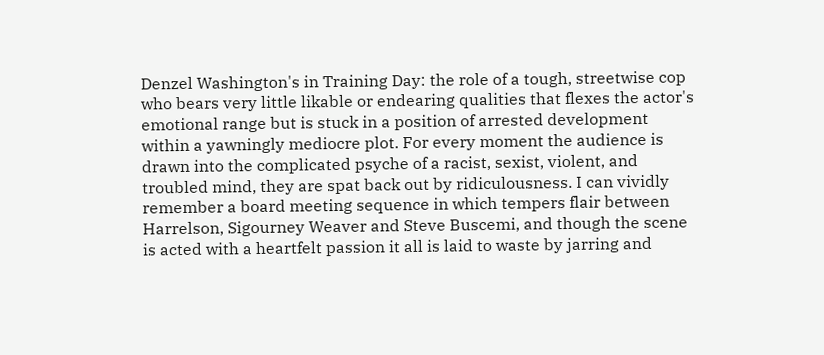Denzel Washington's in Training Day: the role of a tough, streetwise cop who bears very little likable or endearing qualities that flexes the actor's emotional range but is stuck in a position of arrested development within a yawningly mediocre plot. For every moment the audience is drawn into the complicated psyche of a racist, sexist, violent, and troubled mind, they are spat back out by ridiculousness. I can vividly remember a board meeting sequence in which tempers flair between Harrelson, Sigourney Weaver and Steve Buscemi, and though the scene is acted with a heartfelt passion it all is laid to waste by jarring and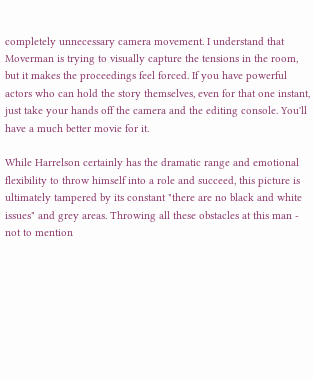completely unnecessary camera movement. I understand that Moverman is trying to visually capture the tensions in the room, but it makes the proceedings feel forced. If you have powerful actors who can hold the story themselves, even for that one instant, just take your hands off the camera and the editing console. You'll have a much better movie for it.

While Harrelson certainly has the dramatic range and emotional flexibility to throw himself into a role and succeed, this picture is ultimately tampered by its constant "there are no black and white issues" and grey areas. Throwing all these obstacles at this man - not to mention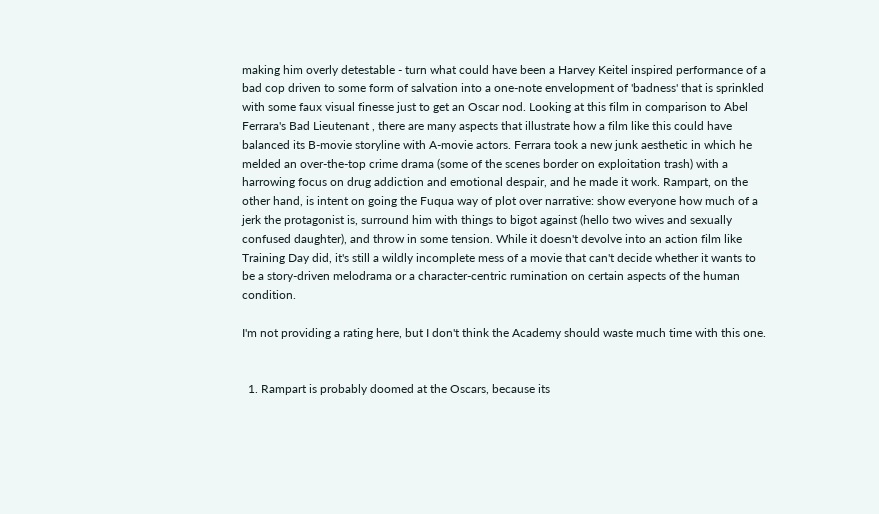making him overly detestable - turn what could have been a Harvey Keitel inspired performance of a bad cop driven to some form of salvation into a one-note envelopment of 'badness' that is sprinkled with some faux visual finesse just to get an Oscar nod. Looking at this film in comparison to Abel Ferrara's Bad Lieutenant , there are many aspects that illustrate how a film like this could have balanced its B-movie storyline with A-movie actors. Ferrara took a new junk aesthetic in which he melded an over-the-top crime drama (some of the scenes border on exploitation trash) with a harrowing focus on drug addiction and emotional despair, and he made it work. Rampart, on the other hand, is intent on going the Fuqua way of plot over narrative: show everyone how much of a jerk the protagonist is, surround him with things to bigot against (hello two wives and sexually confused daughter), and throw in some tension. While it doesn't devolve into an action film like Training Day did, it's still a wildly incomplete mess of a movie that can't decide whether it wants to be a story-driven melodrama or a character-centric rumination on certain aspects of the human condition.

I'm not providing a rating here, but I don't think the Academy should waste much time with this one.


  1. Rampart is probably doomed at the Oscars, because its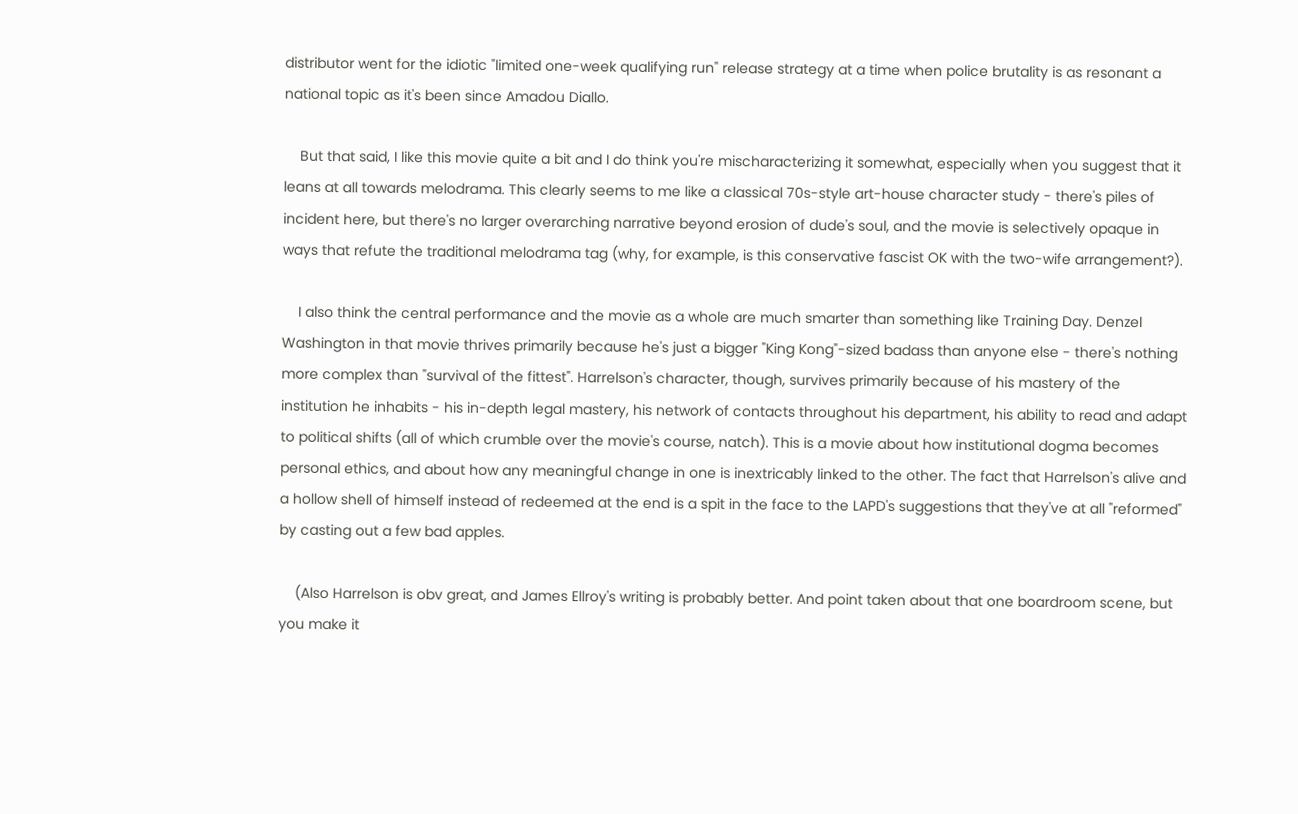distributor went for the idiotic "limited one-week qualifying run" release strategy at a time when police brutality is as resonant a national topic as it's been since Amadou Diallo.

    But that said, I like this movie quite a bit and I do think you're mischaracterizing it somewhat, especially when you suggest that it leans at all towards melodrama. This clearly seems to me like a classical 70s-style art-house character study - there's piles of incident here, but there's no larger overarching narrative beyond erosion of dude's soul, and the movie is selectively opaque in ways that refute the traditional melodrama tag (why, for example, is this conservative fascist OK with the two-wife arrangement?).

    I also think the central performance and the movie as a whole are much smarter than something like Training Day. Denzel Washington in that movie thrives primarily because he's just a bigger "King Kong"-sized badass than anyone else - there's nothing more complex than "survival of the fittest". Harrelson's character, though, survives primarily because of his mastery of the institution he inhabits - his in-depth legal mastery, his network of contacts throughout his department, his ability to read and adapt to political shifts (all of which crumble over the movie's course, natch). This is a movie about how institutional dogma becomes personal ethics, and about how any meaningful change in one is inextricably linked to the other. The fact that Harrelson's alive and a hollow shell of himself instead of redeemed at the end is a spit in the face to the LAPD's suggestions that they've at all "reformed" by casting out a few bad apples.

    (Also Harrelson is obv great, and James Ellroy's writing is probably better. And point taken about that one boardroom scene, but you make it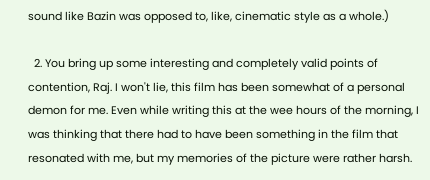sound like Bazin was opposed to, like, cinematic style as a whole.)

  2. You bring up some interesting and completely valid points of contention, Raj. I won't lie, this film has been somewhat of a personal demon for me. Even while writing this at the wee hours of the morning, I was thinking that there had to have been something in the film that resonated with me, but my memories of the picture were rather harsh.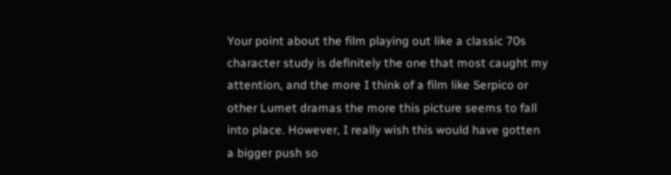Your point about the film playing out like a classic 70s character study is definitely the one that most caught my attention, and the more I think of a film like Serpico or other Lumet dramas the more this picture seems to fall into place. However, I really wish this would have gotten a bigger push so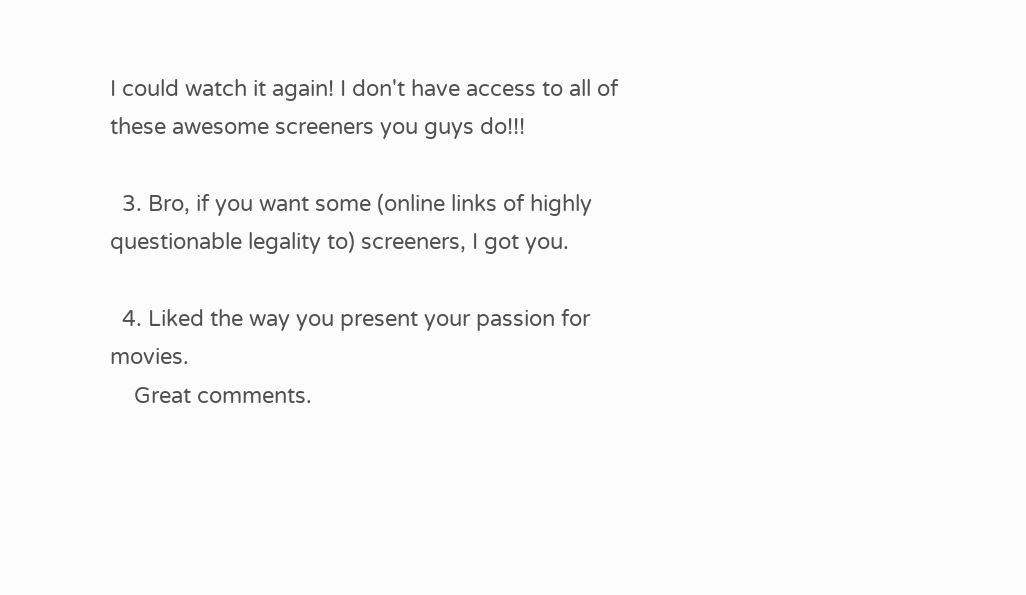I could watch it again! I don't have access to all of these awesome screeners you guys do!!!

  3. Bro, if you want some (online links of highly questionable legality to) screeners, I got you.

  4. Liked the way you present your passion for movies.
    Great comments.